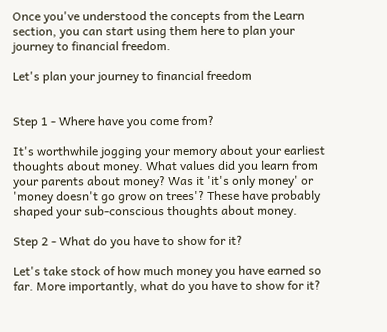Once you've understood the concepts from the Learn section, you can start using them here to plan your journey to financial freedom.

Let's plan your journey to financial freedom


Step 1 - Where have you come from?

It's worthwhile jogging your memory about your earliest thoughts about money. What values did you learn from your parents about money? Was it 'it's only money' or 'money doesn't go grow on trees'? These have probably shaped your sub-conscious thoughts about money.

Step 2 - What do you have to show for it?

Let's take stock of how much money you have earned so far. More importantly, what do you have to show for it?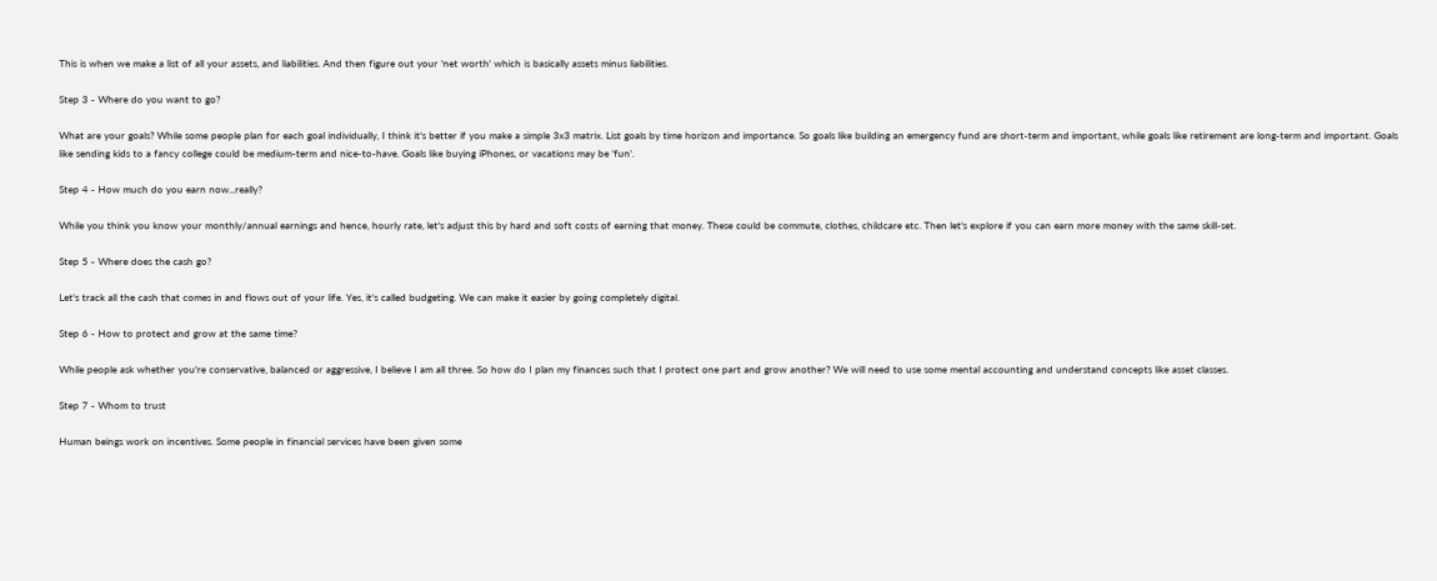This is when we make a list of all your assets, and liabilities. And then figure out your 'net worth' which is basically assets minus liabilities.

Step 3 - Where do you want to go?

What are your goals? While some people plan for each goal individually, I think it's better if you make a simple 3x3 matrix. List goals by time horizon and importance. So goals like building an emergency fund are short-term and important, while goals like retirement are long-term and important. Goals like sending kids to a fancy college could be medium-term and nice-to-have. Goals like buying iPhones, or vacations may be 'fun'.

Step 4 - How much do you earn now...really?

While you think you know your monthly/annual earnings and hence, hourly rate, let's adjust this by hard and soft costs of earning that money. These could be commute, clothes, childcare etc. Then let's explore if you can earn more money with the same skill-set.

Step 5 - Where does the cash go?

Let's track all the cash that comes in and flows out of your life. Yes, it's called budgeting. We can make it easier by going completely digital.

Step 6 - How to protect and grow at the same time?

While people ask whether you're conservative, balanced or aggressive, I believe I am all three. So how do I plan my finances such that I protect one part and grow another? We will need to use some mental accounting and understand concepts like asset classes.

Step 7 - Whom to trust

Human beings work on incentives. Some people in financial services have been given some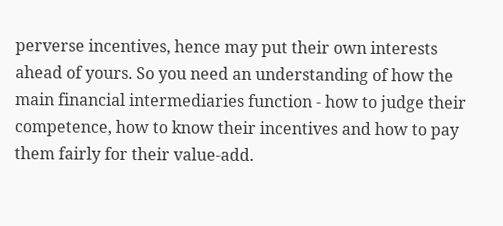perverse incentives, hence may put their own interests ahead of yours. So you need an understanding of how the main financial intermediaries function - how to judge their competence, how to know their incentives and how to pay them fairly for their value-add.